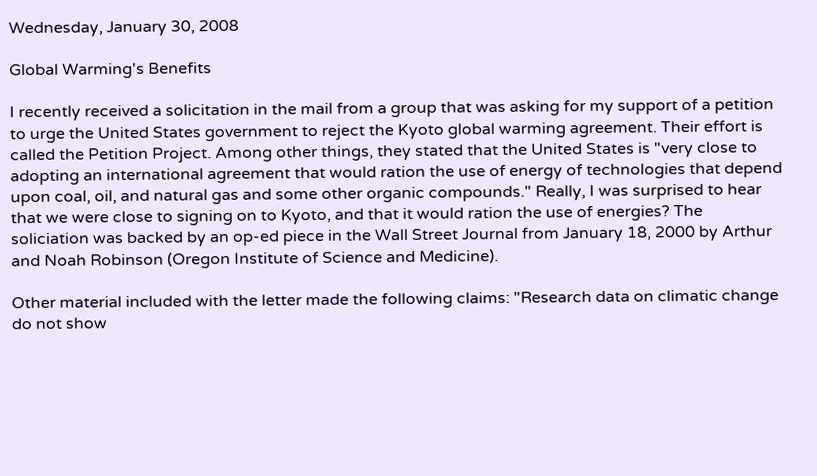Wednesday, January 30, 2008

Global Warming's Benefits

I recently received a solicitation in the mail from a group that was asking for my support of a petition to urge the United States government to reject the Kyoto global warming agreement. Their effort is called the Petition Project. Among other things, they stated that the United States is "very close to adopting an international agreement that would ration the use of energy of technologies that depend upon coal, oil, and natural gas and some other organic compounds." Really, I was surprised to hear that we were close to signing on to Kyoto, and that it would ration the use of energies? The soliciation was backed by an op-ed piece in the Wall Street Journal from January 18, 2000 by Arthur and Noah Robinson (Oregon Institute of Science and Medicine).

Other material included with the letter made the following claims: "Research data on climatic change do not show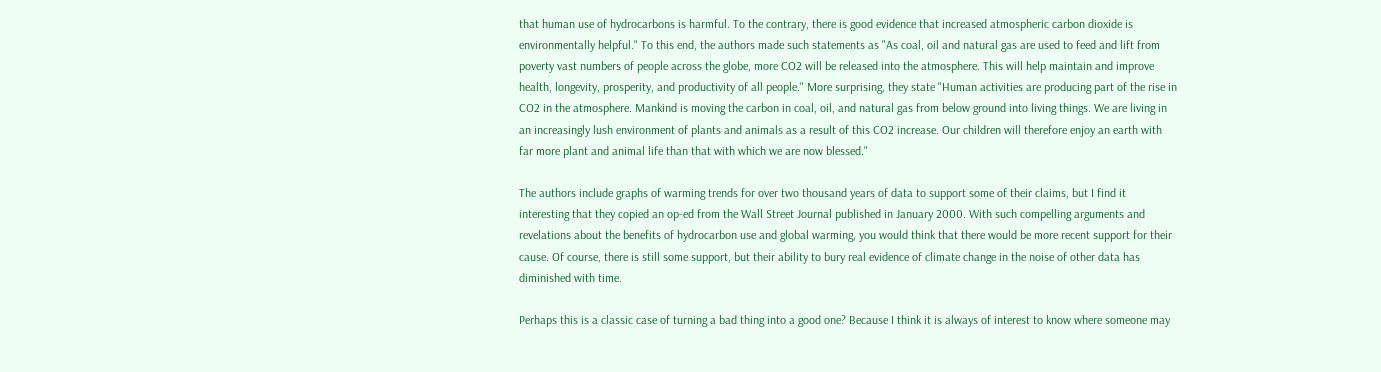that human use of hydrocarbons is harmful. To the contrary, there is good evidence that increased atmospheric carbon dioxide is environmentally helpful." To this end, the authors made such statements as "As coal, oil and natural gas are used to feed and lift from poverty vast numbers of people across the globe, more CO2 will be released into the atmosphere. This will help maintain and improve health, longevity, prosperity, and productivity of all people." More surprising, they state "Human activities are producing part of the rise in CO2 in the atmosphere. Mankind is moving the carbon in coal, oil, and natural gas from below ground into living things. We are living in an increasingly lush environment of plants and animals as a result of this CO2 increase. Our children will therefore enjoy an earth with far more plant and animal life than that with which we are now blessed."

The authors include graphs of warming trends for over two thousand years of data to support some of their claims, but I find it interesting that they copied an op-ed from the Wall Street Journal published in January 2000. With such compelling arguments and revelations about the benefits of hydrocarbon use and global warming, you would think that there would be more recent support for their cause. Of course, there is still some support, but their ability to bury real evidence of climate change in the noise of other data has diminished with time.

Perhaps this is a classic case of turning a bad thing into a good one? Because I think it is always of interest to know where someone may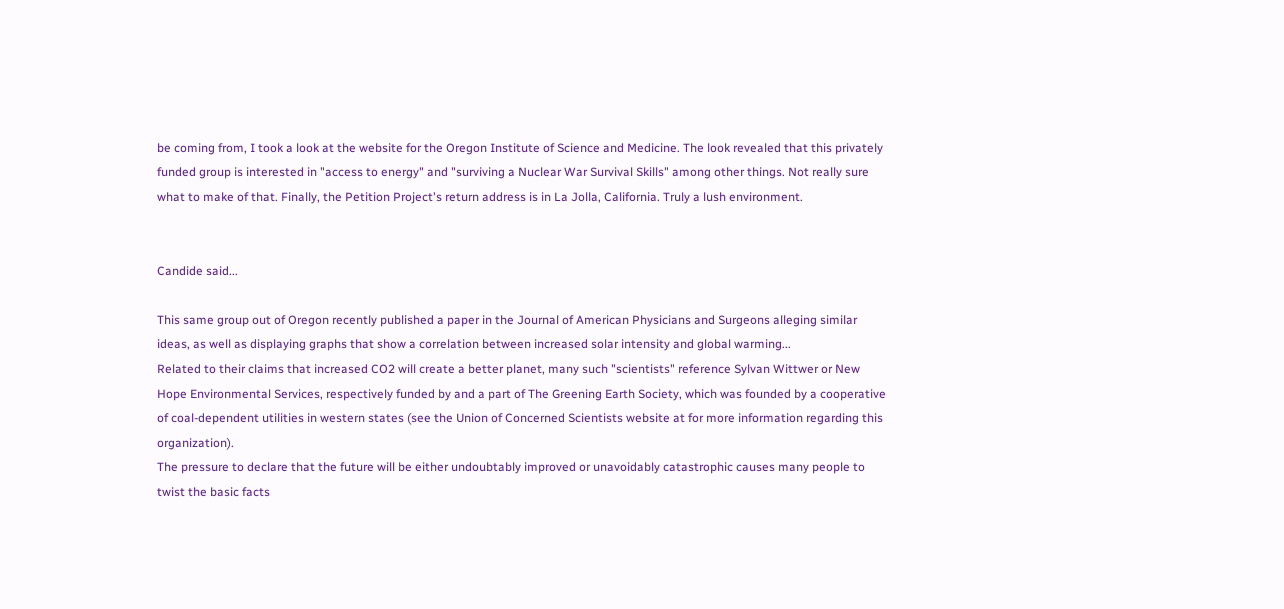be coming from, I took a look at the website for the Oregon Institute of Science and Medicine. The look revealed that this privately funded group is interested in "access to energy" and "surviving a Nuclear War Survival Skills" among other things. Not really sure what to make of that. Finally, the Petition Project's return address is in La Jolla, California. Truly a lush environment.


Candide said...

This same group out of Oregon recently published a paper in the Journal of American Physicians and Surgeons alleging similar ideas, as well as displaying graphs that show a correlation between increased solar intensity and global warming...
Related to their claims that increased CO2 will create a better planet, many such "scientists" reference Sylvan Wittwer or New Hope Environmental Services, respectively funded by and a part of The Greening Earth Society, which was founded by a cooperative of coal-dependent utilities in western states (see the Union of Concerned Scientists website at for more information regarding this organization).
The pressure to declare that the future will be either undoubtably improved or unavoidably catastrophic causes many people to twist the basic facts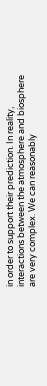in order to support their prediction. In reality, interactions between the atmosphere and biosphere are very complex. We can reasonably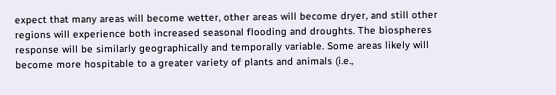expect that many areas will become wetter, other areas will become dryer, and still other regions will experience both increased seasonal flooding and droughts. The biospheres response will be similarly geographically and temporally variable. Some areas likely will become more hospitable to a greater variety of plants and animals (i.e.,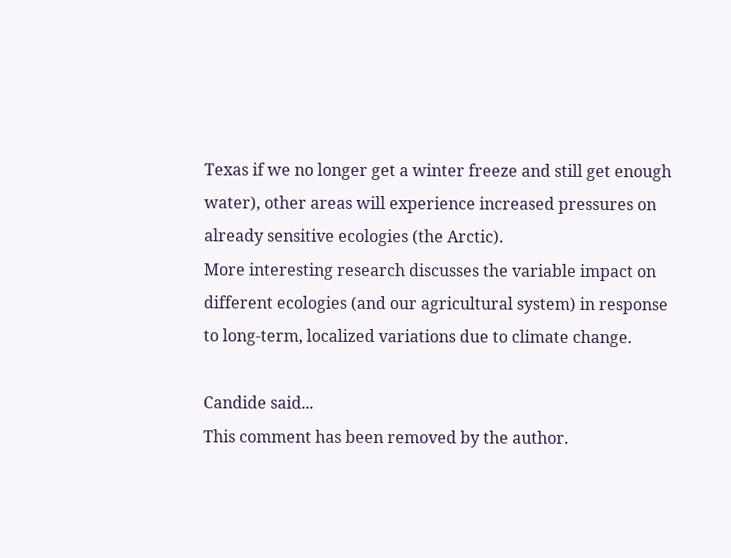Texas if we no longer get a winter freeze and still get enough water), other areas will experience increased pressures on already sensitive ecologies (the Arctic).
More interesting research discusses the variable impact on different ecologies (and our agricultural system) in response to long-term, localized variations due to climate change.

Candide said...
This comment has been removed by the author.